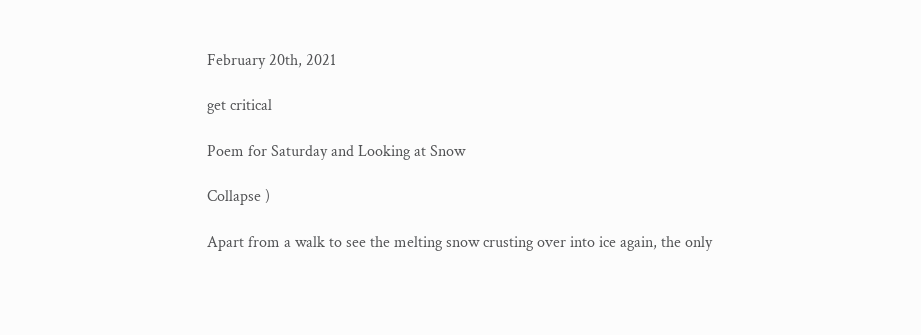February 20th, 2021

get critical

Poem for Saturday and Looking at Snow

Collapse )

Apart from a walk to see the melting snow crusting over into ice again, the only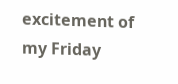excitement of my Friday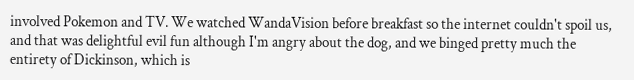involved Pokemon and TV. We watched WandaVision before breakfast so the internet couldn't spoil us, and that was delightful evil fun although I'm angry about the dog, and we binged pretty much the entirety of Dickinson, which is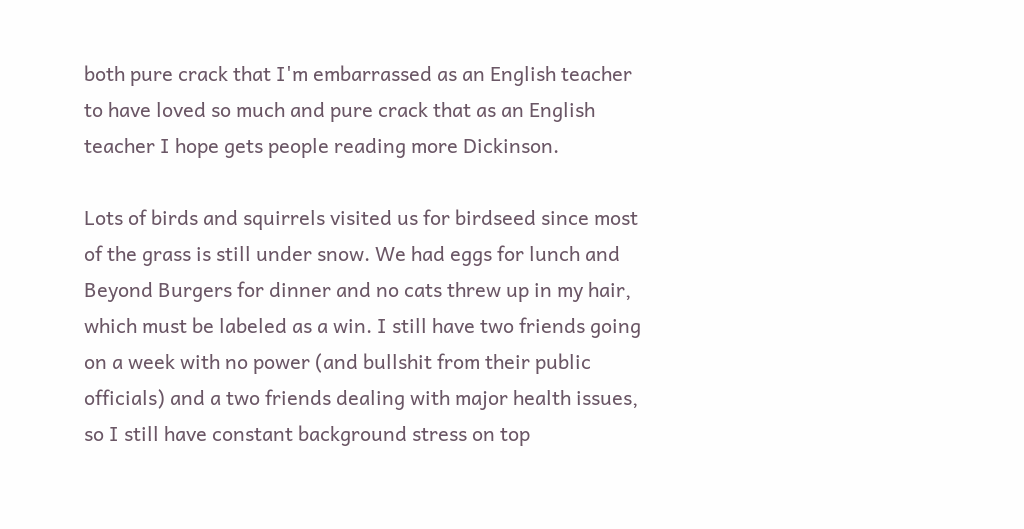both pure crack that I'm embarrassed as an English teacher to have loved so much and pure crack that as an English teacher I hope gets people reading more Dickinson.

Lots of birds and squirrels visited us for birdseed since most of the grass is still under snow. We had eggs for lunch and Beyond Burgers for dinner and no cats threw up in my hair, which must be labeled as a win. I still have two friends going on a week with no power (and bullshit from their public officials) and a two friends dealing with major health issues, so I still have constant background stress on top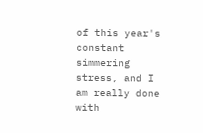of this year's constant simmering stress, and I am really done with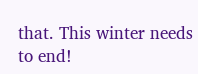that. This winter needs to end!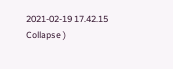2021-02-19 17.42.15
Collapse )